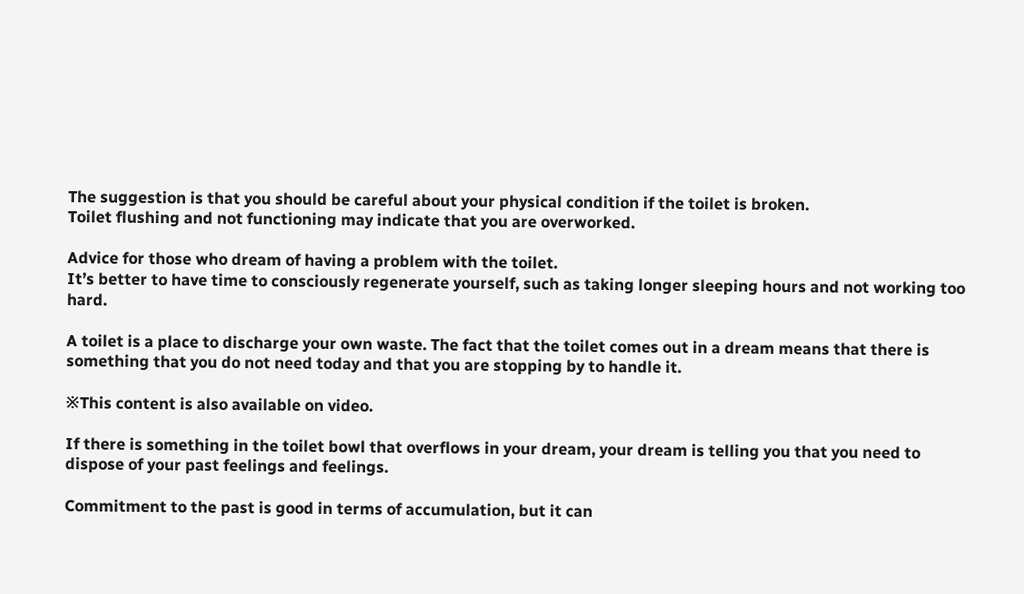The suggestion is that you should be careful about your physical condition if the toilet is broken.
Toilet flushing and not functioning may indicate that you are overworked.

Advice for those who dream of having a problem with the toilet.
It’s better to have time to consciously regenerate yourself, such as taking longer sleeping hours and not working too hard.

A toilet is a place to discharge your own waste. The fact that the toilet comes out in a dream means that there is something that you do not need today and that you are stopping by to handle it.

※This content is also available on video.

If there is something in the toilet bowl that overflows in your dream, your dream is telling you that you need to dispose of your past feelings and feelings.

Commitment to the past is good in terms of accumulation, but it can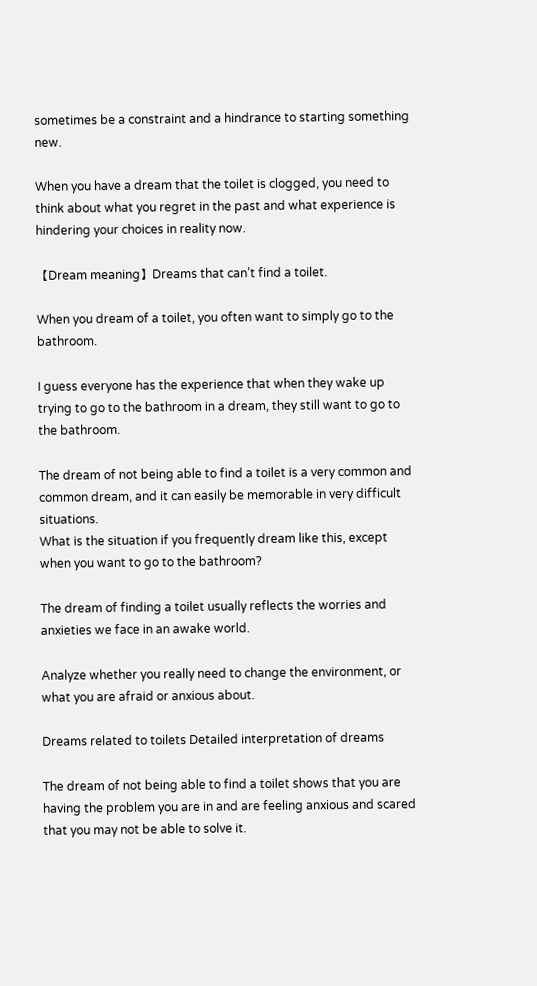sometimes be a constraint and a hindrance to starting something new.

When you have a dream that the toilet is clogged, you need to think about what you regret in the past and what experience is hindering your choices in reality now.

【Dream meaning】Dreams that can’t find a toilet.

When you dream of a toilet, you often want to simply go to the bathroom.

I guess everyone has the experience that when they wake up trying to go to the bathroom in a dream, they still want to go to the bathroom.

The dream of not being able to find a toilet is a very common and common dream, and it can easily be memorable in very difficult situations.
What is the situation if you frequently dream like this, except when you want to go to the bathroom?

The dream of finding a toilet usually reflects the worries and anxieties we face in an awake world.

Analyze whether you really need to change the environment, or what you are afraid or anxious about.

Dreams related to toilets Detailed interpretation of dreams

The dream of not being able to find a toilet shows that you are having the problem you are in and are feeling anxious and scared that you may not be able to solve it.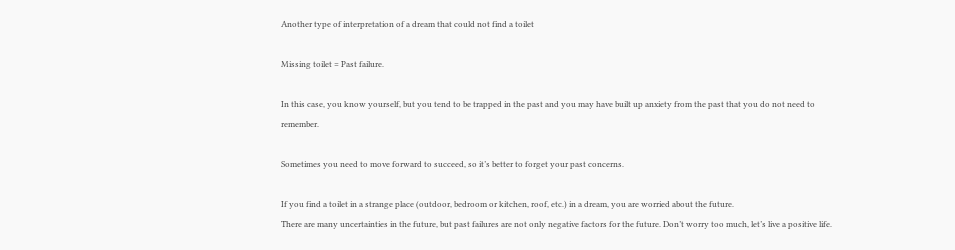Another type of interpretation of a dream that could not find a toilet

Missing toilet = Past failure.

In this case, you know yourself, but you tend to be trapped in the past and you may have built up anxiety from the past that you do not need to remember.

Sometimes you need to move forward to succeed, so it’s better to forget your past concerns.

If you find a toilet in a strange place (outdoor, bedroom or kitchen, roof, etc.) in a dream, you are worried about the future.
There are many uncertainties in the future, but past failures are not only negative factors for the future. Don’t worry too much, let’s live a positive life.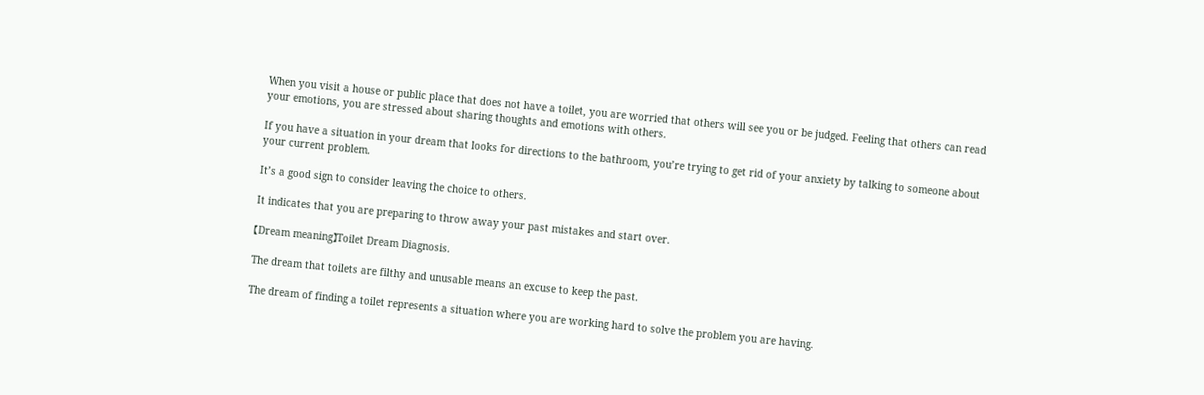When you visit a house or public place that does not have a toilet, you are worried that others will see you or be judged. Feeling that others can read your emotions, you are stressed about sharing thoughts and emotions with others.

If you have a situation in your dream that looks for directions to the bathroom, you’re trying to get rid of your anxiety by talking to someone about your current problem.

It’s a good sign to consider leaving the choice to others.

It indicates that you are preparing to throw away your past mistakes and start over.

【Dream meaning】Toilet Dream Diagnosis.

The dream that toilets are filthy and unusable means an excuse to keep the past.

The dream of finding a toilet represents a situation where you are working hard to solve the problem you are having.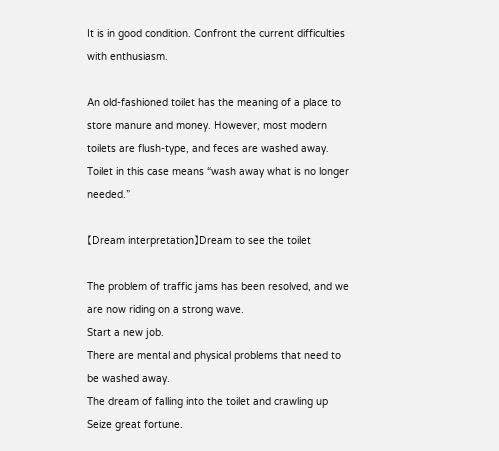It is in good condition. Confront the current difficulties with enthusiasm.

An old-fashioned toilet has the meaning of a place to store manure and money. However, most modern toilets are flush-type, and feces are washed away. Toilet in this case means “wash away what is no longer needed.”

【Dream interpretation】Dream to see the toilet

The problem of traffic jams has been resolved, and we are now riding on a strong wave.
Start a new job.
There are mental and physical problems that need to be washed away.
The dream of falling into the toilet and crawling up
Seize great fortune.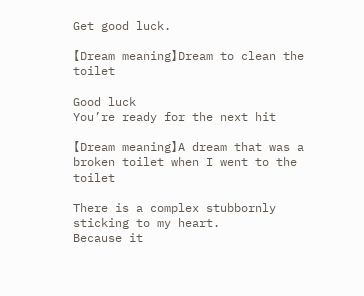Get good luck.

【Dream meaning】Dream to clean the toilet

Good luck
You’re ready for the next hit

【Dream meaning】A dream that was a broken toilet when I went to the toilet

There is a complex stubbornly sticking to my heart.
Because it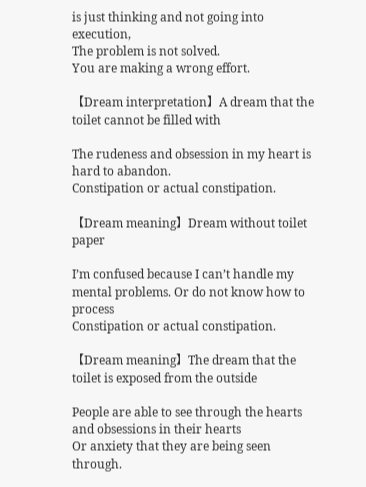is just thinking and not going into execution,
The problem is not solved.
You are making a wrong effort.

【Dream interpretation】A dream that the toilet cannot be filled with

The rudeness and obsession in my heart is hard to abandon.
Constipation or actual constipation.

【Dream meaning】Dream without toilet paper

I’m confused because I can’t handle my mental problems. Or do not know how to process
Constipation or actual constipation.

【Dream meaning】The dream that the toilet is exposed from the outside

People are able to see through the hearts and obsessions in their hearts
Or anxiety that they are being seen through.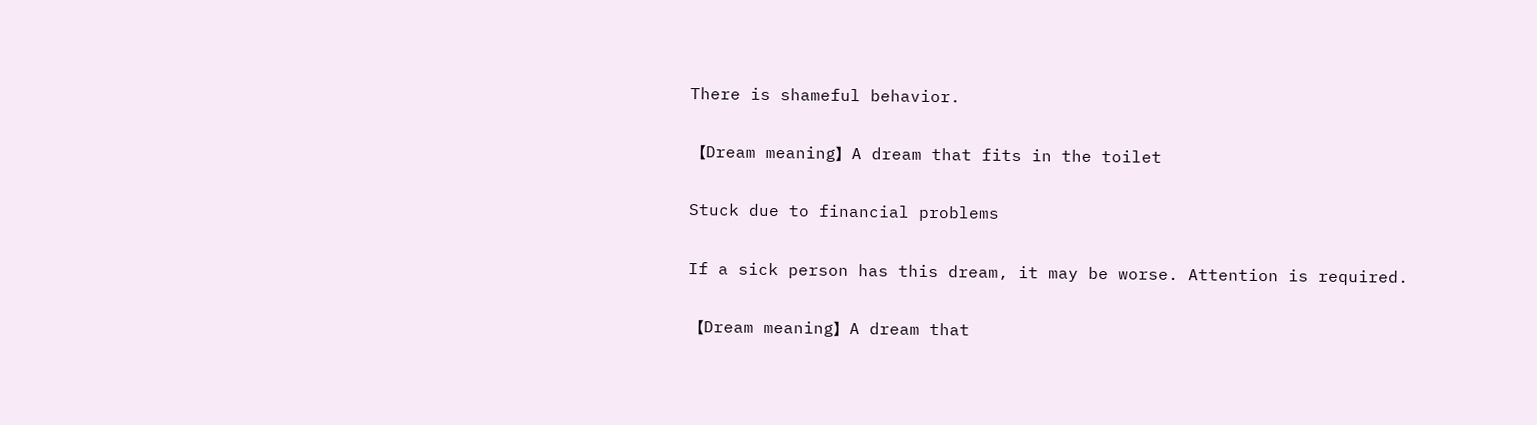There is shameful behavior.

【Dream meaning】A dream that fits in the toilet

Stuck due to financial problems

If a sick person has this dream, it may be worse. Attention is required.

【Dream meaning】A dream that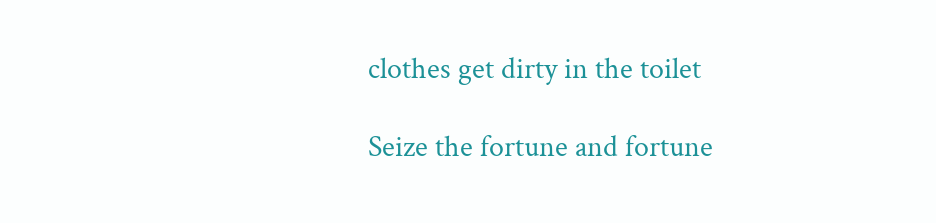clothes get dirty in the toilet

Seize the fortune and fortune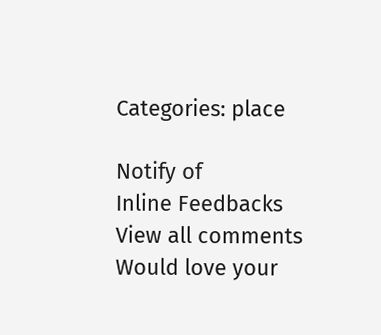Categories: place

Notify of
Inline Feedbacks
View all comments
Would love your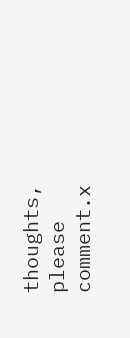thoughts, please comment.x